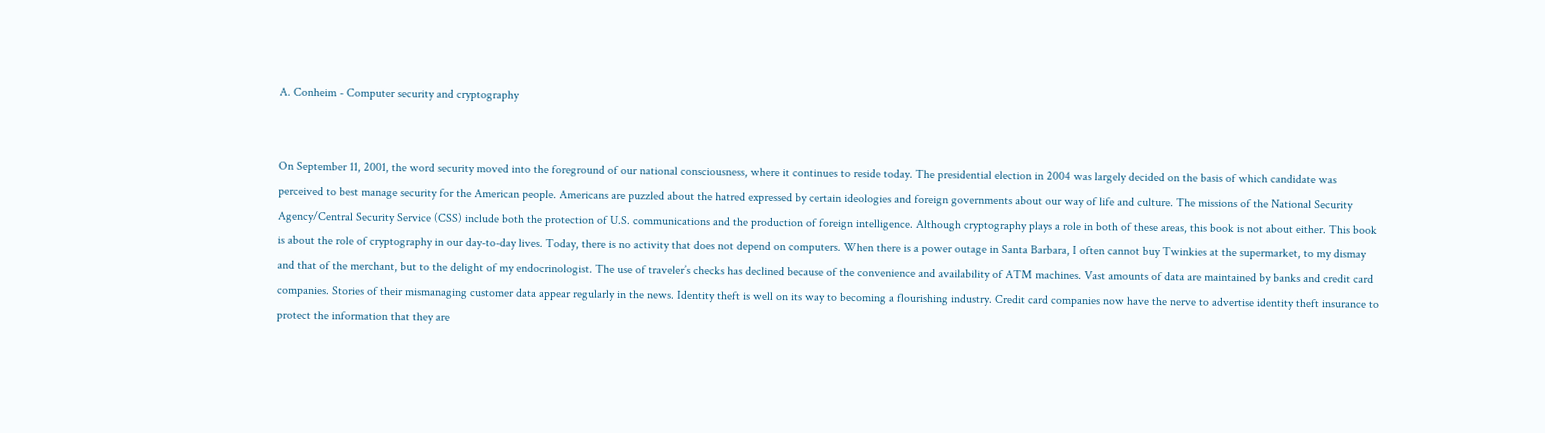A. Conheim - Computer security and cryptography


On September 11, 2001, the word security moved into the foreground of our national consciousness, where it continues to reside today. The presidential election in 2004 was largely decided on the basis of which candidate was perceived to best manage security for the American people. Americans are puzzled about the hatred expressed by certain ideologies and foreign governments about our way of life and culture. The missions of the National Security Agency/Central Security Service (CSS) include both the protection of U.S. communications and the production of foreign intelligence. Although cryptography plays a role in both of these areas, this book is not about either. This book is about the role of cryptography in our day-to-day lives. Today, there is no activity that does not depend on computers. When there is a power outage in Santa Barbara, I often cannot buy Twinkies at the supermarket, to my dismay and that of the merchant, but to the delight of my endocrinologist. The use of traveler’s checks has declined because of the convenience and availability of ATM machines. Vast amounts of data are maintained by banks and credit card companies. Stories of their mismanaging customer data appear regularly in the news. Identity theft is well on its way to becoming a flourishing industry. Credit card companies now have the nerve to advertise identity theft insurance to protect the information that they are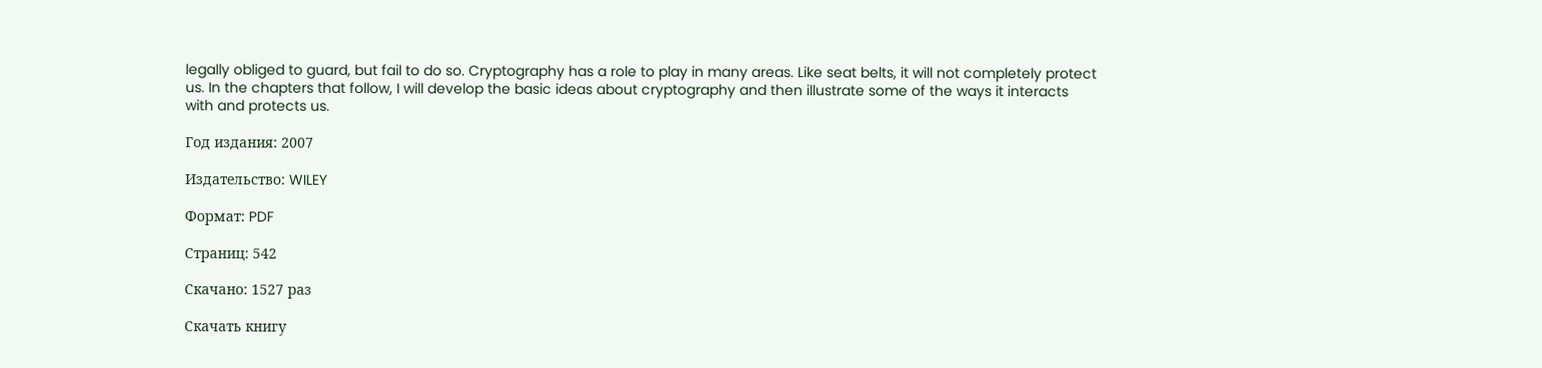legally obliged to guard, but fail to do so. Cryptography has a role to play in many areas. Like seat belts, it will not completely protect us. In the chapters that follow, I will develop the basic ideas about cryptography and then illustrate some of the ways it interacts with and protects us.

Год издания: 2007

Издательство: WILEY

Формат: PDF

Страниц: 542

Скачано: 1527 раз

Скачать книгу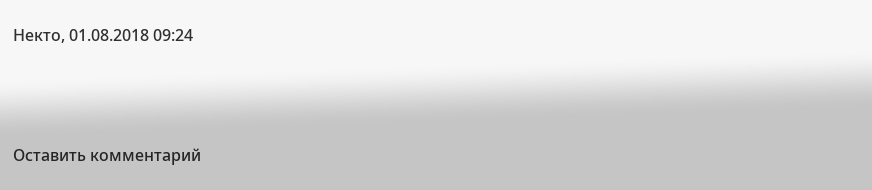Некто, 01.08.2018 09:24



Оставить комментарий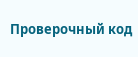Проверочный код